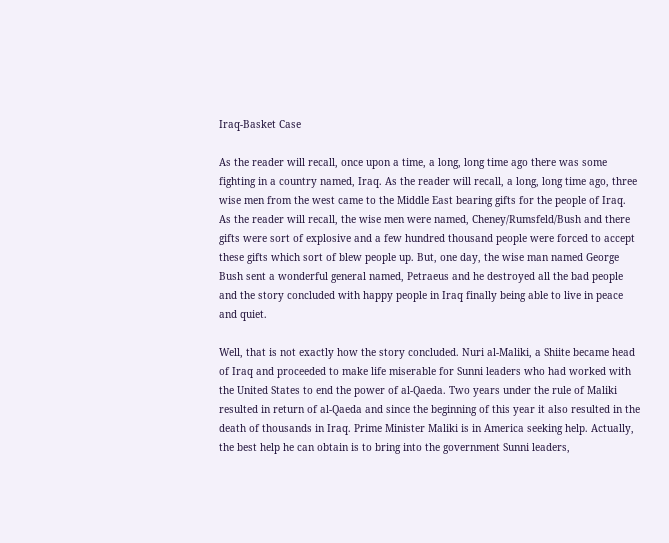Iraq-Basket Case

As the reader will recall, once upon a time, a long, long time ago there was some fighting in a country named, Iraq. As the reader will recall, a long, long time ago, three wise men from the west came to the Middle East bearing gifts for the people of Iraq. As the reader will recall, the wise men were named, Cheney/Rumsfeld/Bush and there gifts were sort of explosive and a few hundred thousand people were forced to accept these gifts which sort of blew people up. But, one day, the wise man named George Bush sent a wonderful general named, Petraeus and he destroyed all the bad people and the story concluded with happy people in Iraq finally being able to live in peace and quiet.

Well, that is not exactly how the story concluded. Nuri al-Maliki, a Shiite became head of Iraq and proceeded to make life miserable for Sunni leaders who had worked with the United States to end the power of al-Qaeda. Two years under the rule of Maliki resulted in return of al-Qaeda and since the beginning of this year it also resulted in the death of thousands in Iraq. Prime Minister Maliki is in America seeking help. Actually, the best help he can obtain is to bring into the government Sunni leaders,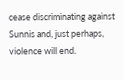cease discriminating against Sunnis and, just perhaps, violence will end.